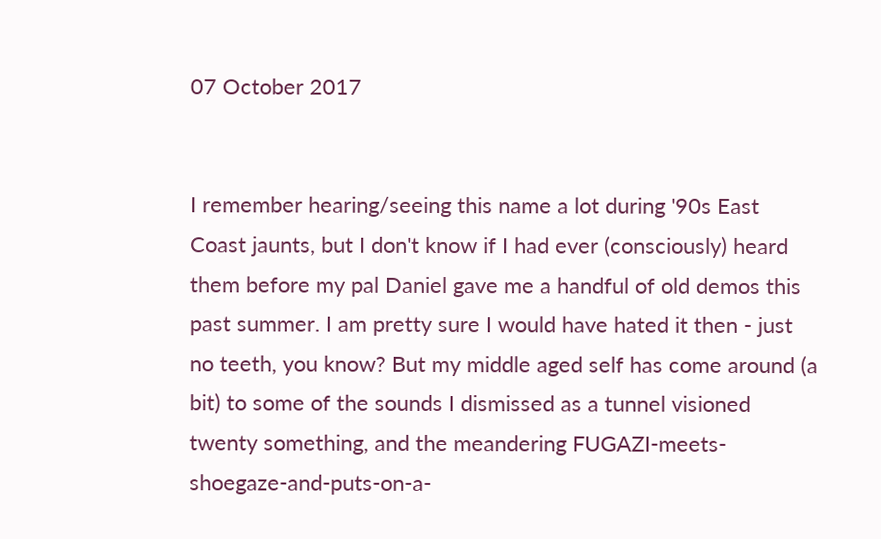07 October 2017


I remember hearing/seeing this name a lot during '90s East Coast jaunts, but I don't know if I had ever (consciously) heard them before my pal Daniel gave me a handful of old demos this past summer. I am pretty sure I would have hated it then - just no teeth, you know? But my middle aged self has come around (a bit) to some of the sounds I dismissed as a tunnel visioned twenty something, and the meandering FUGAZI-meets-shoegaze-and-puts-on-a-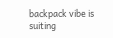backpack vibe is suiting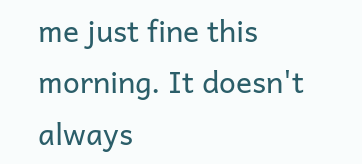me just fine this morning. It doesn't always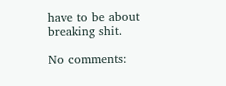have to be about breaking shit.

No comments: